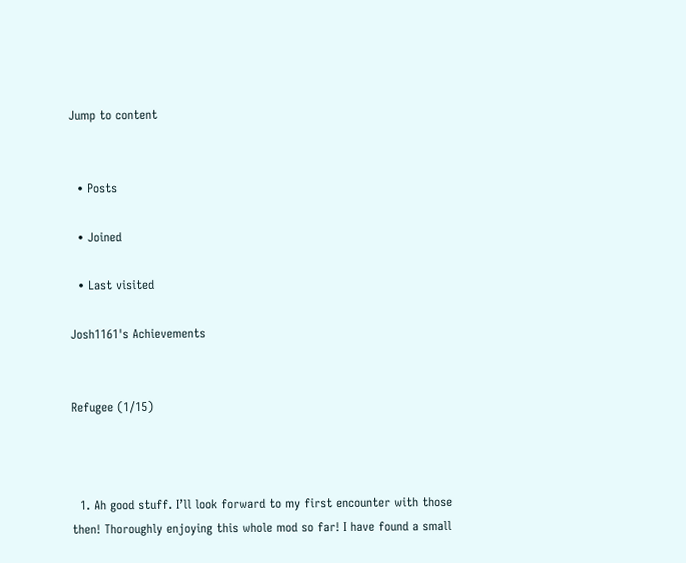Jump to content


  • Posts

  • Joined

  • Last visited

Josh1161's Achievements


Refugee (1/15)



  1. Ah good stuff. I’ll look forward to my first encounter with those then! Thoroughly enjoying this whole mod so far! I have found a small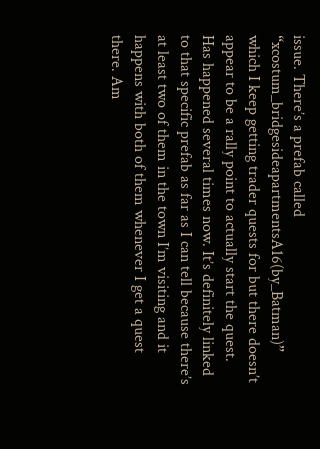issue. There’s a prefab called “xcostum_bridgesideapartmentsA16(by_Batman)” which I keep getting trader quests for but there doesn’t appear to be a rally point to actually start the quest. Has happened several times now. It’s definitely linked to that specific prefab as far as I can tell because there’s at least two of them in the town I’m visiting and it happens with both of them whenever I get a quest there. Am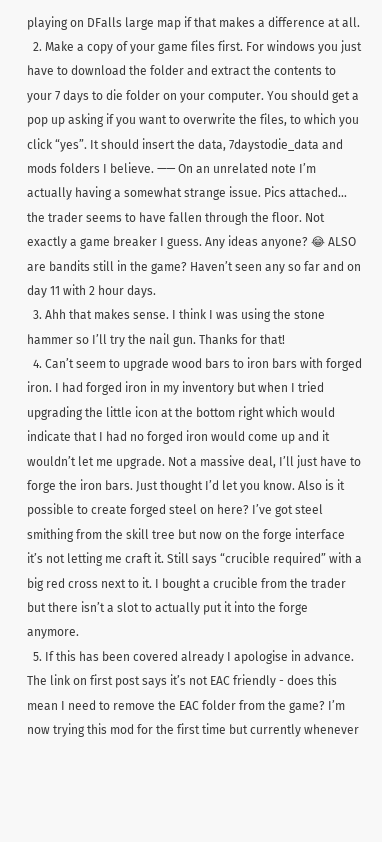playing on DFalls large map if that makes a difference at all.
  2. Make a copy of your game files first. For windows you just have to download the folder and extract the contents to your 7 days to die folder on your computer. You should get a pop up asking if you want to overwrite the files, to which you click “yes”. It should insert the data, 7daystodie_data and mods folders I believe. —— On an unrelated note I’m actually having a somewhat strange issue. Pics attached... the trader seems to have fallen through the floor. Not exactly a game breaker I guess. Any ideas anyone? 😂 ALSO are bandits still in the game? Haven’t seen any so far and on day 11 with 2 hour days.
  3. Ahh that makes sense. I think I was using the stone hammer so I’ll try the nail gun. Thanks for that!
  4. Can’t seem to upgrade wood bars to iron bars with forged iron. I had forged iron in my inventory but when I tried upgrading the little icon at the bottom right which would indicate that I had no forged iron would come up and it wouldn’t let me upgrade. Not a massive deal, I’ll just have to forge the iron bars. Just thought I’d let you know. Also is it possible to create forged steel on here? I’ve got steel smithing from the skill tree but now on the forge interface it’s not letting me craft it. Still says “crucible required” with a big red cross next to it. I bought a crucible from the trader but there isn’t a slot to actually put it into the forge anymore.
  5. If this has been covered already I apologise in advance. The link on first post says it’s not EAC friendly - does this mean I need to remove the EAC folder from the game? I’m now trying this mod for the first time but currently whenever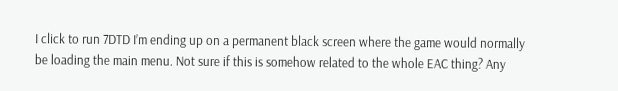I click to run 7DTD I’m ending up on a permanent black screen where the game would normally be loading the main menu. Not sure if this is somehow related to the whole EAC thing? Any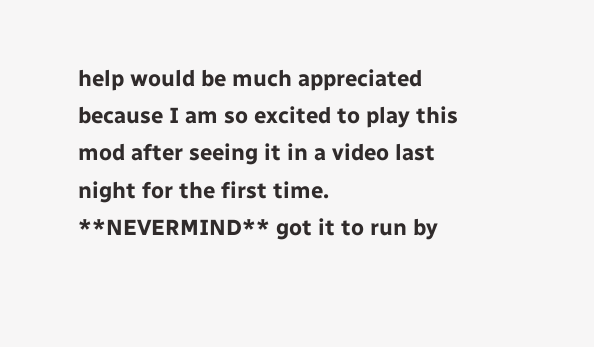help would be much appreciated because I am so excited to play this mod after seeing it in a video last night for the first time. **NEVERMIND** got it to run by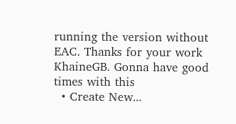running the version without EAC. Thanks for your work KhaineGB. Gonna have good times with this
  • Create New...